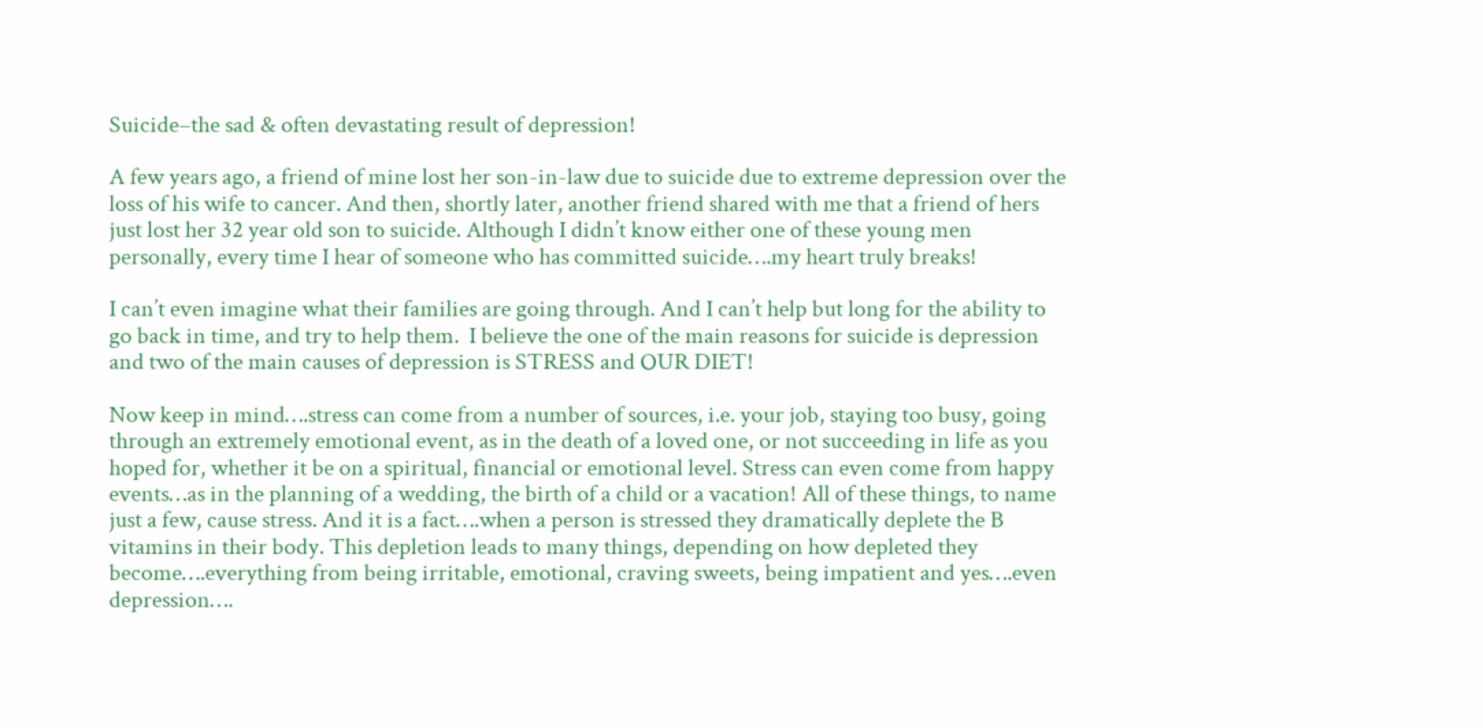Suicide–the sad & often devastating result of depression!

A few years ago, a friend of mine lost her son-in-law due to suicide due to extreme depression over the loss of his wife to cancer. And then, shortly later, another friend shared with me that a friend of hers just lost her 32 year old son to suicide. Although I didn’t know either one of these young men personally, every time I hear of someone who has committed suicide….my heart truly breaks!

I can’t even imagine what their families are going through. And I can’t help but long for the ability to go back in time, and try to help them.  I believe the one of the main reasons for suicide is depression and two of the main causes of depression is STRESS and OUR DIET!

Now keep in mind….stress can come from a number of sources, i.e. your job, staying too busy, going through an extremely emotional event, as in the death of a loved one, or not succeeding in life as you hoped for, whether it be on a spiritual, financial or emotional level. Stress can even come from happy events…as in the planning of a wedding, the birth of a child or a vacation! All of these things, to name just a few, cause stress. And it is a fact….when a person is stressed they dramatically deplete the B vitamins in their body. This depletion leads to many things, depending on how depleted they become….everything from being irritable, emotional, craving sweets, being impatient and yes….even depression….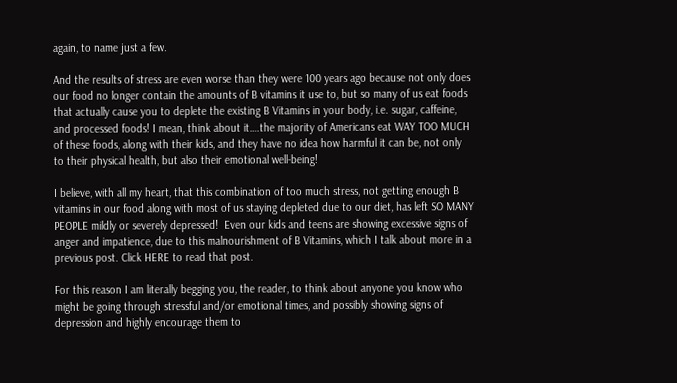again, to name just a few.

And the results of stress are even worse than they were 100 years ago because not only does our food no longer contain the amounts of B vitamins it use to, but so many of us eat foods that actually cause you to deplete the existing B Vitamins in your body, i.e. sugar, caffeine, and processed foods! I mean, think about it….the majority of Americans eat WAY TOO MUCH of these foods, along with their kids, and they have no idea how harmful it can be, not only to their physical health, but also their emotional well-being!

I believe, with all my heart, that this combination of too much stress, not getting enough B vitamins in our food along with most of us staying depleted due to our diet, has left SO MANY PEOPLE mildly or severely depressed!  Even our kids and teens are showing excessive signs of anger and impatience, due to this malnourishment of B Vitamins, which I talk about more in a previous post. Click HERE to read that post.

For this reason I am literally begging you, the reader, to think about anyone you know who might be going through stressful and/or emotional times, and possibly showing signs of depression and highly encourage them to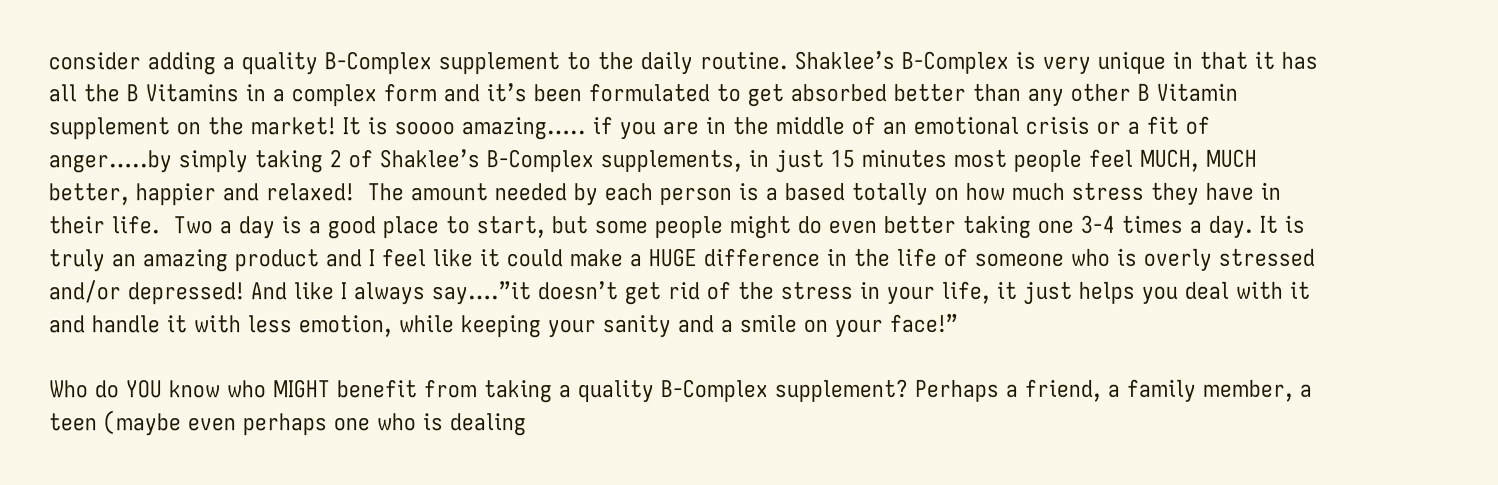consider adding a quality B-Complex supplement to the daily routine. Shaklee’s B-Complex is very unique in that it has all the B Vitamins in a complex form and it’s been formulated to get absorbed better than any other B Vitamin supplement on the market! It is soooo amazing….. if you are in the middle of an emotional crisis or a fit of anger…..by simply taking 2 of Shaklee’s B-Complex supplements, in just 15 minutes most people feel MUCH, MUCH better, happier and relaxed!  The amount needed by each person is a based totally on how much stress they have in their life.  Two a day is a good place to start, but some people might do even better taking one 3-4 times a day. It is truly an amazing product and I feel like it could make a HUGE difference in the life of someone who is overly stressed and/or depressed! And like I always say….”it doesn’t get rid of the stress in your life, it just helps you deal with it and handle it with less emotion, while keeping your sanity and a smile on your face!”

Who do YOU know who MIGHT benefit from taking a quality B-Complex supplement? Perhaps a friend, a family member, a teen (maybe even perhaps one who is dealing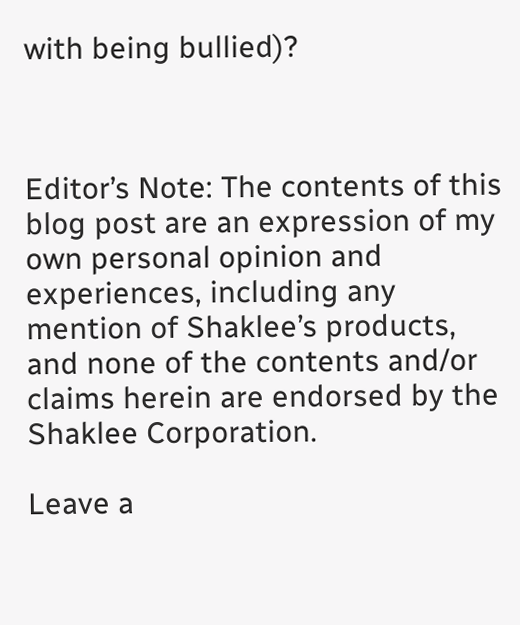with being bullied)?



Editor’s Note: The contents of this blog post are an expression of my own personal opinion and experiences, including any mention of Shaklee’s products, and none of the contents and/or claims herein are endorsed by the Shaklee Corporation.

Leave a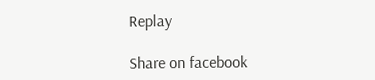Replay

Share on facebook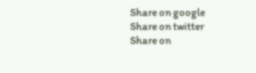Share on google
Share on twitter
Share on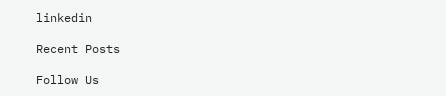linkedin

Recent Posts

Follow Us